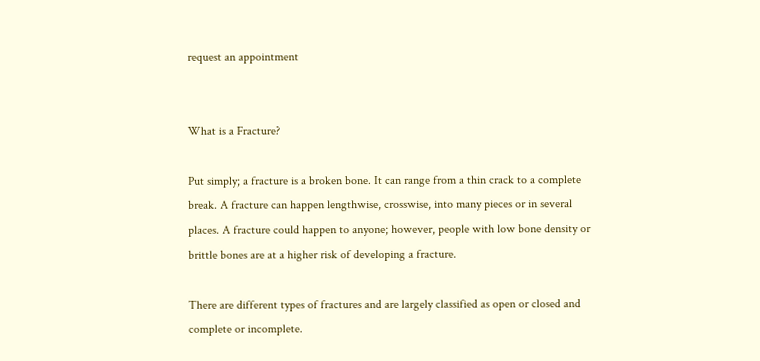request an appointment


What is a Fracture?

Put simply; a fracture is a broken bone. It can range from a thin crack to a complete break. A fracture can happen lengthwise, crosswise, into many pieces or in several places. A fracture could happen to anyone; however, people with low bone density or brittle bones are at a higher risk of developing a fracture.

There are different types of fractures and are largely classified as open or closed and complete or incomplete.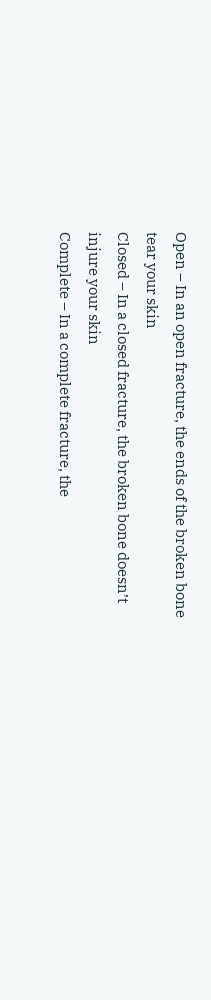Open – In an open fracture, the ends of the broken bone tear your skin
Closed – In a closed fracture, the broken bone doesn’t injure your skin
Complete – In a complete fracture, the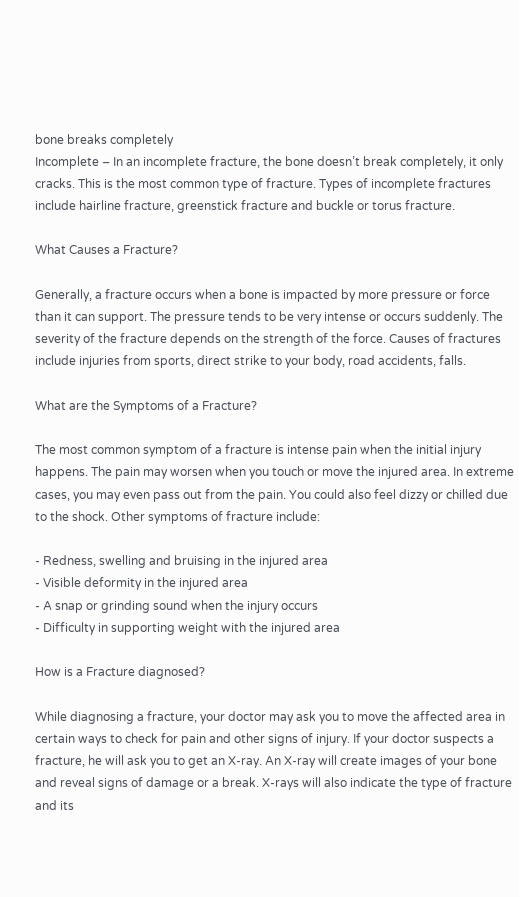bone breaks completely
Incomplete – In an incomplete fracture, the bone doesn’t break completely, it only cracks. This is the most common type of fracture. Types of incomplete fractures include hairline fracture, greenstick fracture and buckle or torus fracture.

What Causes a Fracture?

Generally, a fracture occurs when a bone is impacted by more pressure or force than it can support. The pressure tends to be very intense or occurs suddenly. The severity of the fracture depends on the strength of the force. Causes of fractures include injuries from sports, direct strike to your body, road accidents, falls.

What are the Symptoms of a Fracture?

The most common symptom of a fracture is intense pain when the initial injury happens. The pain may worsen when you touch or move the injured area. In extreme cases, you may even pass out from the pain. You could also feel dizzy or chilled due to the shock. Other symptoms of fracture include:

- Redness, swelling and bruising in the injured area
- Visible deformity in the injured area
- A snap or grinding sound when the injury occurs
- Difficulty in supporting weight with the injured area

How is a Fracture diagnosed?

While diagnosing a fracture, your doctor may ask you to move the affected area in certain ways to check for pain and other signs of injury. If your doctor suspects a fracture, he will ask you to get an X-ray. An X-ray will create images of your bone and reveal signs of damage or a break. X-rays will also indicate the type of fracture and its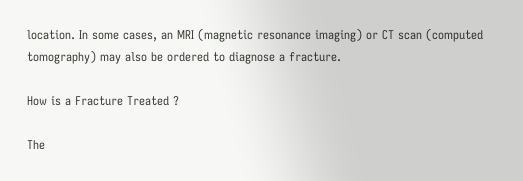location. In some cases, an MRI (magnetic resonance imaging) or CT scan (computed tomography) may also be ordered to diagnose a fracture.

How is a Fracture Treated ?

The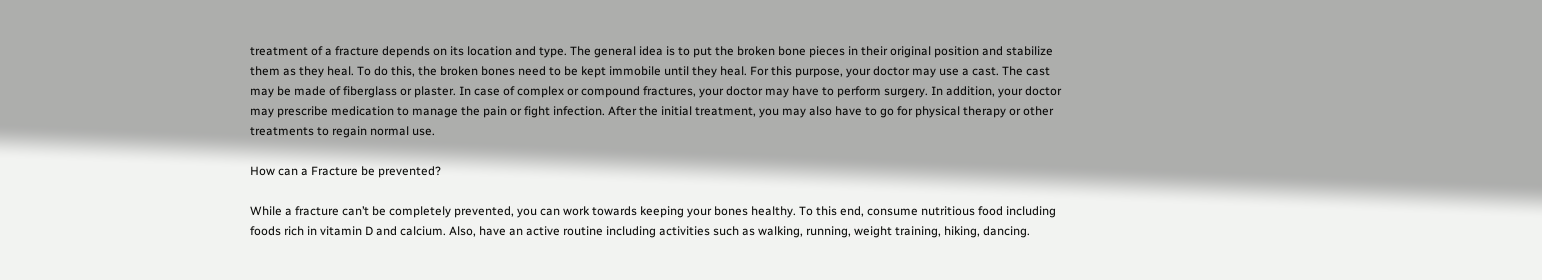treatment of a fracture depends on its location and type. The general idea is to put the broken bone pieces in their original position and stabilize them as they heal. To do this, the broken bones need to be kept immobile until they heal. For this purpose, your doctor may use a cast. The cast may be made of fiberglass or plaster. In case of complex or compound fractures, your doctor may have to perform surgery. In addition, your doctor may prescribe medication to manage the pain or fight infection. After the initial treatment, you may also have to go for physical therapy or other treatments to regain normal use.

How can a Fracture be prevented?

While a fracture can’t be completely prevented, you can work towards keeping your bones healthy. To this end, consume nutritious food including foods rich in vitamin D and calcium. Also, have an active routine including activities such as walking, running, weight training, hiking, dancing.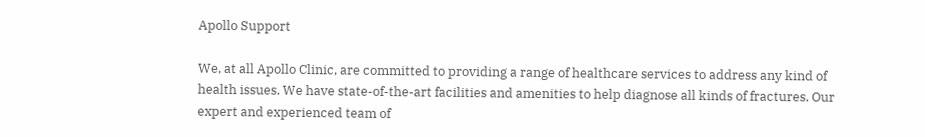Apollo Support

We, at all Apollo Clinic, are committed to providing a range of healthcare services to address any kind of health issues. We have state-of-the-art facilities and amenities to help diagnose all kinds of fractures. Our expert and experienced team of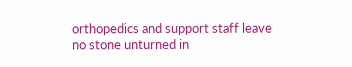orthopedics and support staff leave no stone unturned in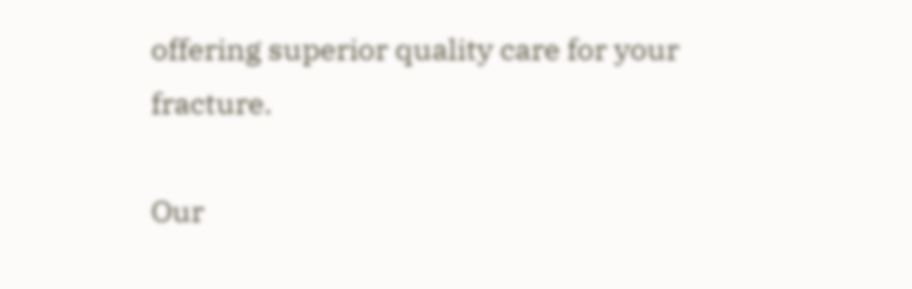offering superior quality care for your fracture.

Our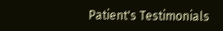Patient's Testimonials